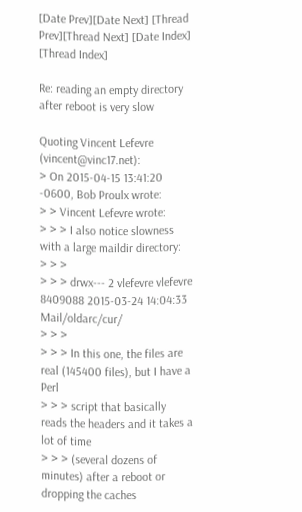[Date Prev][Date Next] [Thread Prev][Thread Next] [Date Index] [Thread Index]

Re: reading an empty directory after reboot is very slow

Quoting Vincent Lefevre (vincent@vinc17.net):
> On 2015-04-15 13:41:20 -0600, Bob Proulx wrote:
> > Vincent Lefevre wrote:
> > > I also notice slowness with a large maildir directory:
> > >
> > > drwx--- 2 vlefevre vlefevre 8409088 2015-03-24 14:04:33 Mail/oldarc/cur/
> > >
> > > In this one, the files are real (145400 files), but I have a Perl
> > > script that basically reads the headers and it takes a lot of time
> > > (several dozens of minutes) after a reboot or dropping the caches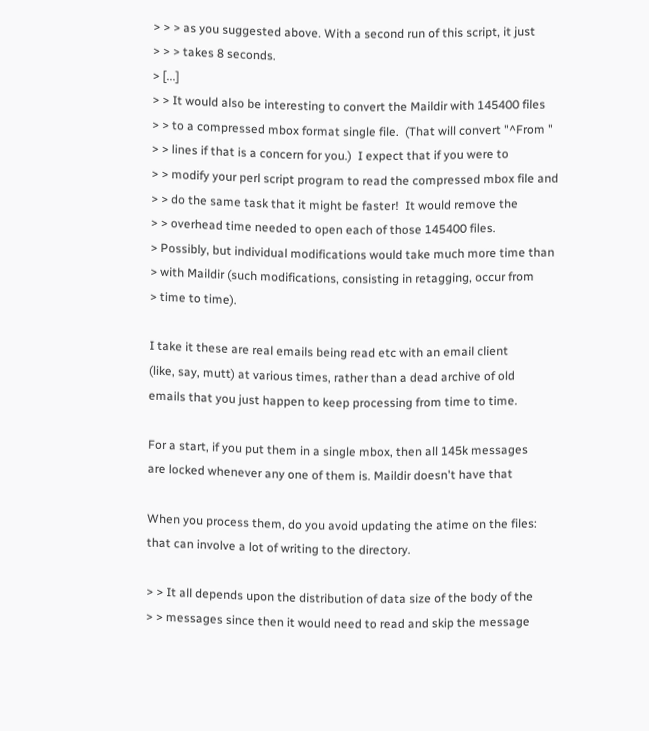> > > as you suggested above. With a second run of this script, it just
> > > takes 8 seconds.
> [...]
> > It would also be interesting to convert the Maildir with 145400 files
> > to a compressed mbox format single file.  (That will convert "^From "
> > lines if that is a concern for you.)  I expect that if you were to
> > modify your perl script program to read the compressed mbox file and
> > do the same task that it might be faster!  It would remove the
> > overhead time needed to open each of those 145400 files.
> Possibly, but individual modifications would take much more time than
> with Maildir (such modifications, consisting in retagging, occur from
> time to time).

I take it these are real emails being read etc with an email client
(like, say, mutt) at various times, rather than a dead archive of old
emails that you just happen to keep processing from time to time.

For a start, if you put them in a single mbox, then all 145k messages
are locked whenever any one of them is. Maildir doesn't have that

When you process them, do you avoid updating the atime on the files:
that can involve a lot of writing to the directory.

> > It all depends upon the distribution of data size of the body of the
> > messages since then it would need to read and skip the message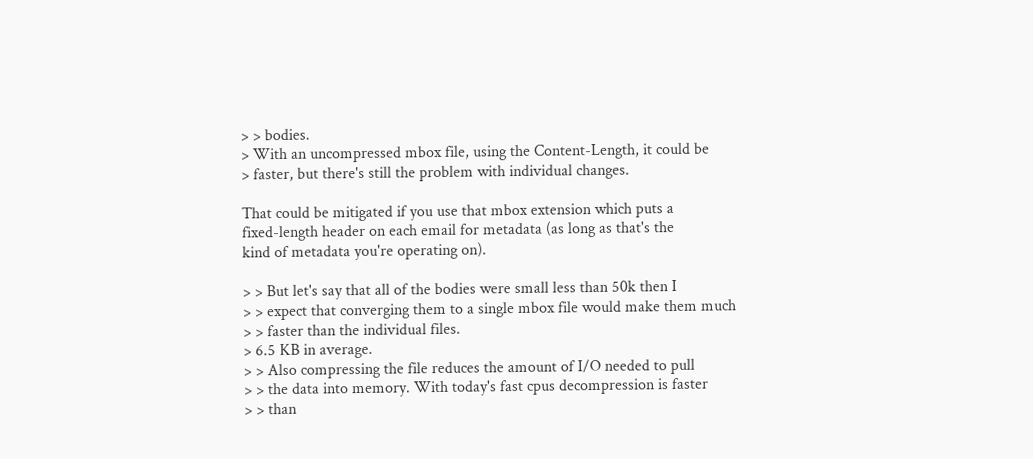> > bodies.
> With an uncompressed mbox file, using the Content-Length, it could be
> faster, but there's still the problem with individual changes.

That could be mitigated if you use that mbox extension which puts a
fixed-length header on each email for metadata (as long as that's the
kind of metadata you're operating on).

> > But let's say that all of the bodies were small less than 50k then I
> > expect that converging them to a single mbox file would make them much
> > faster than the individual files.
> 6.5 KB in average.
> > Also compressing the file reduces the amount of I/O needed to pull
> > the data into memory. With today's fast cpus decompression is faster
> > than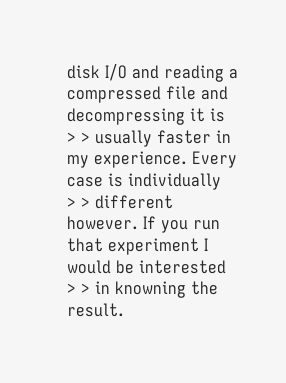disk I/O and reading a compressed file and decompressing it is
> > usually faster in my experience. Every case is individually
> > different however. If you run that experiment I would be interested
> > in knowning the result.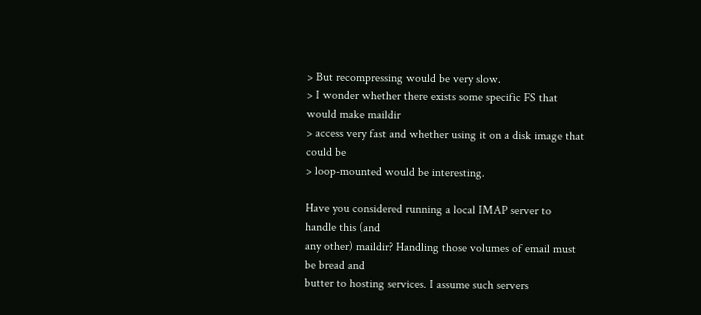> But recompressing would be very slow.
> I wonder whether there exists some specific FS that would make maildir
> access very fast and whether using it on a disk image that could be
> loop-mounted would be interesting.

Have you considered running a local IMAP server to handle this (and
any other) maildir? Handling those volumes of email must be bread and
butter to hosting services. I assume such servers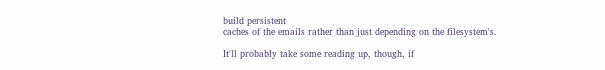build persistent
caches of the emails rather than just depending on the filesystem's.

It'll probably take some reading up, though, if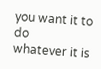you want it to do
whatever it is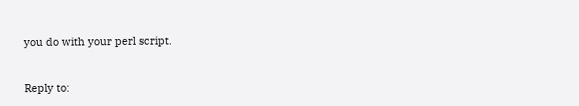you do with your perl script.


Reply to: